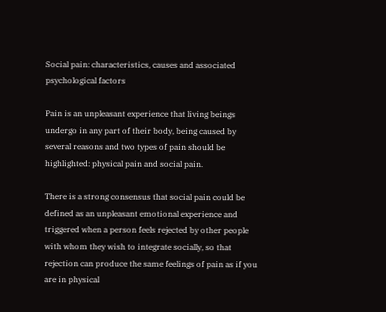Social pain: characteristics, causes and associated psychological factors

Pain is an unpleasant experience that living beings undergo in any part of their body, being caused by several reasons and two types of pain should be highlighted: physical pain and social pain.

There is a strong consensus that social pain could be defined as an unpleasant emotional experience and triggered when a person feels rejected by other people with whom they wish to integrate socially, so that rejection can produce the same feelings of pain as if you are in physical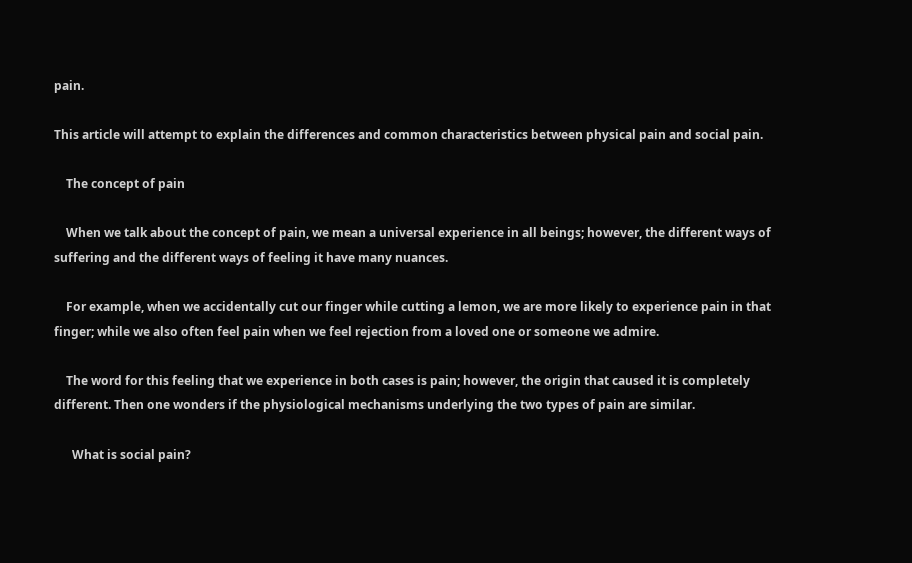pain.

This article will attempt to explain the differences and common characteristics between physical pain and social pain.

    The concept of pain

    When we talk about the concept of pain, we mean a universal experience in all beings; however, the different ways of suffering and the different ways of feeling it have many nuances.

    For example, when we accidentally cut our finger while cutting a lemon, we are more likely to experience pain in that finger; while we also often feel pain when we feel rejection from a loved one or someone we admire.

    The word for this feeling that we experience in both cases is pain; however, the origin that caused it is completely different. Then one wonders if the physiological mechanisms underlying the two types of pain are similar.

      What is social pain?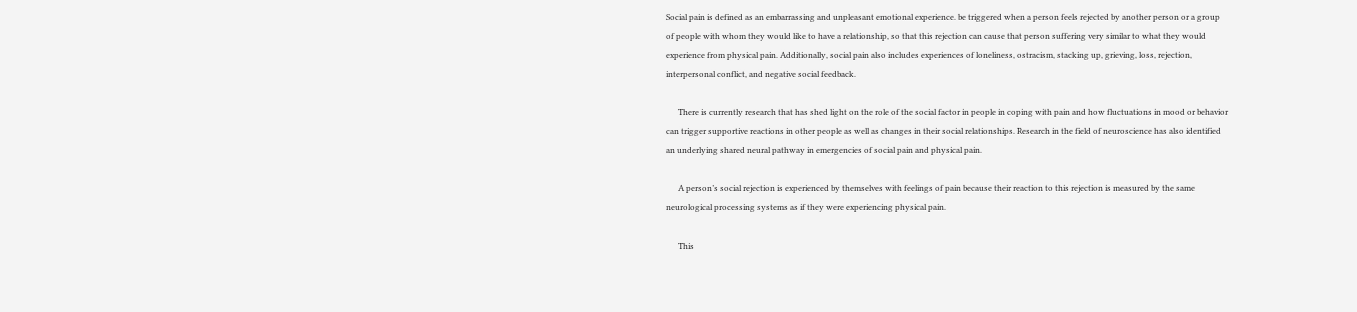Social pain is defined as an embarrassing and unpleasant emotional experience. be triggered when a person feels rejected by another person or a group of people with whom they would like to have a relationship, so that this rejection can cause that person suffering very similar to what they would experience from physical pain. Additionally, social pain also includes experiences of loneliness, ostracism, stacking up, grieving, loss, rejection, interpersonal conflict, and negative social feedback.

      There is currently research that has shed light on the role of the social factor in people in coping with pain and how fluctuations in mood or behavior can trigger supportive reactions in other people as well as changes in their social relationships. Research in the field of neuroscience has also identified an underlying shared neural pathway in emergencies of social pain and physical pain.

      A person’s social rejection is experienced by themselves with feelings of pain because their reaction to this rejection is measured by the same neurological processing systems as if they were experiencing physical pain.

      This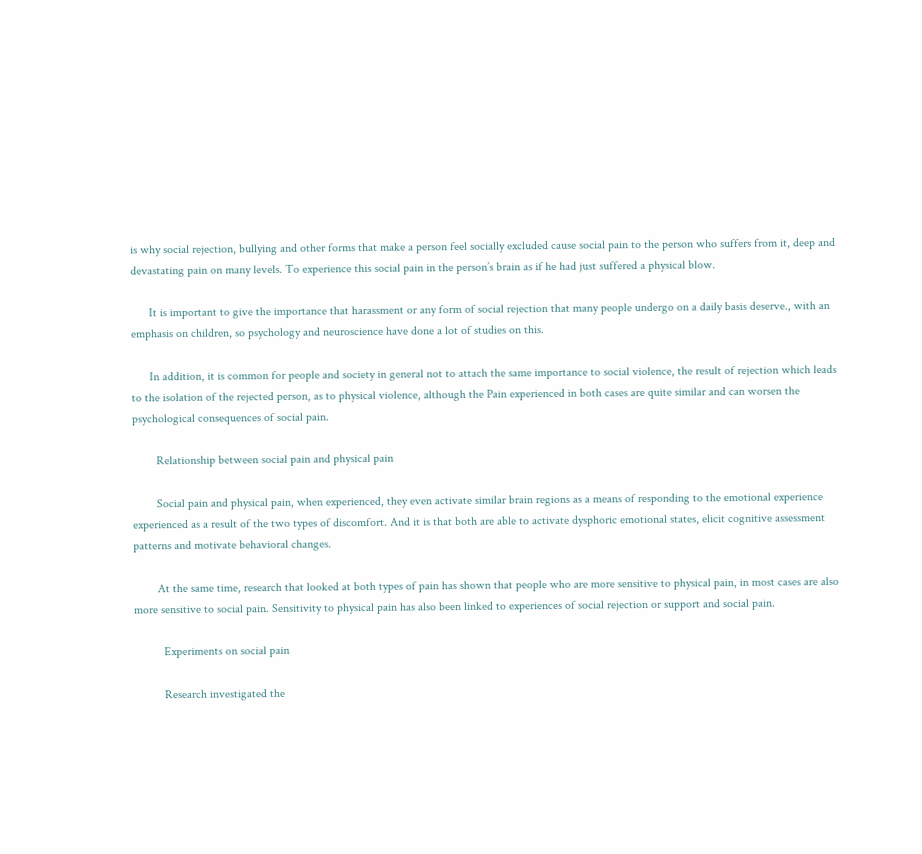is why social rejection, bullying and other forms that make a person feel socially excluded cause social pain to the person who suffers from it, deep and devastating pain on many levels. To experience this social pain in the person’s brain as if he had just suffered a physical blow.

      It is important to give the importance that harassment or any form of social rejection that many people undergo on a daily basis deserve., with an emphasis on children, so psychology and neuroscience have done a lot of studies on this.

      In addition, it is common for people and society in general not to attach the same importance to social violence, the result of rejection which leads to the isolation of the rejected person, as to physical violence, although the Pain experienced in both cases are quite similar and can worsen the psychological consequences of social pain.

        Relationship between social pain and physical pain

        Social pain and physical pain, when experienced, they even activate similar brain regions as a means of responding to the emotional experience experienced as a result of the two types of discomfort. And it is that both are able to activate dysphoric emotional states, elicit cognitive assessment patterns and motivate behavioral changes.

        At the same time, research that looked at both types of pain has shown that people who are more sensitive to physical pain, in most cases are also more sensitive to social pain. Sensitivity to physical pain has also been linked to experiences of social rejection or support and social pain.

          Experiments on social pain

          Research investigated the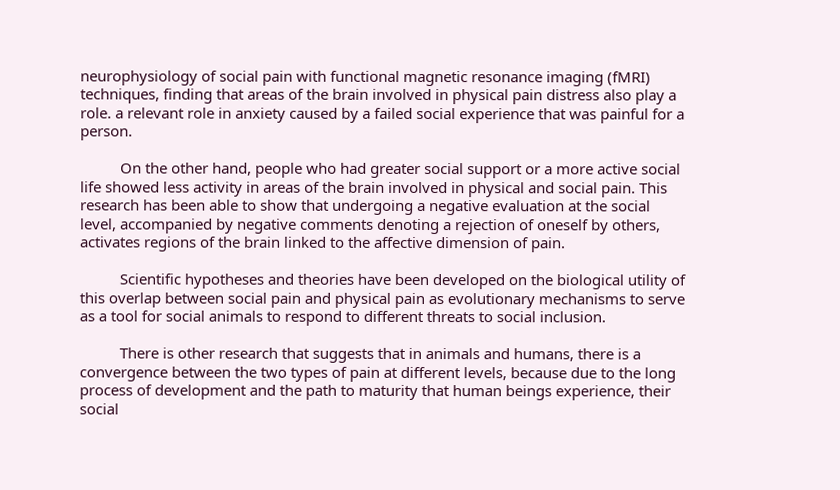neurophysiology of social pain with functional magnetic resonance imaging (fMRI) techniques, finding that areas of the brain involved in physical pain distress also play a role. a relevant role in anxiety caused by a failed social experience that was painful for a person.

          On the other hand, people who had greater social support or a more active social life showed less activity in areas of the brain involved in physical and social pain. This research has been able to show that undergoing a negative evaluation at the social level, accompanied by negative comments denoting a rejection of oneself by others, activates regions of the brain linked to the affective dimension of pain.

          Scientific hypotheses and theories have been developed on the biological utility of this overlap between social pain and physical pain as evolutionary mechanisms to serve as a tool for social animals to respond to different threats to social inclusion.

          There is other research that suggests that in animals and humans, there is a convergence between the two types of pain at different levels, because due to the long process of development and the path to maturity that human beings experience, their social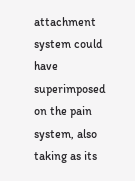attachment system could have superimposed on the pain system, also taking as its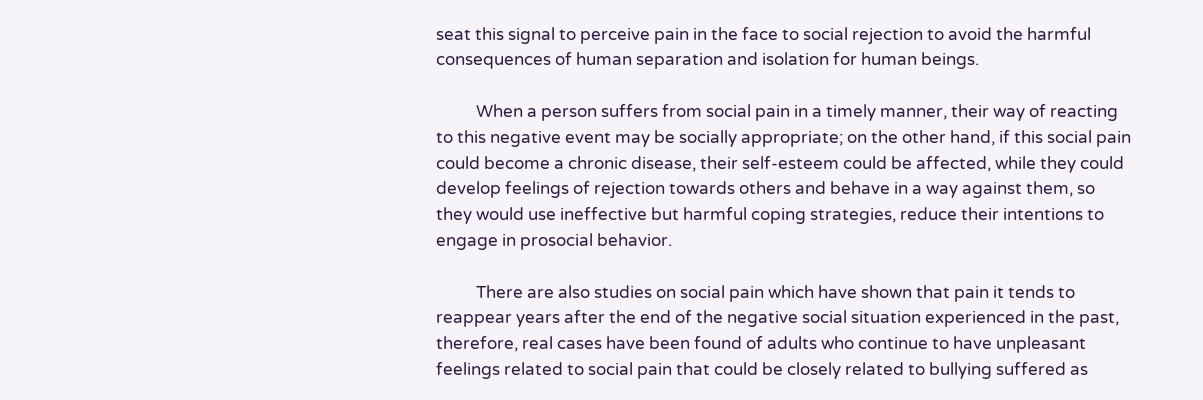seat this signal to perceive pain in the face to social rejection to avoid the harmful consequences of human separation and isolation for human beings.

          When a person suffers from social pain in a timely manner, their way of reacting to this negative event may be socially appropriate; on the other hand, if this social pain could become a chronic disease, their self-esteem could be affected, while they could develop feelings of rejection towards others and behave in a way against them, so they would use ineffective but harmful coping strategies, reduce their intentions to engage in prosocial behavior.

          There are also studies on social pain which have shown that pain it tends to reappear years after the end of the negative social situation experienced in the past, therefore, real cases have been found of adults who continue to have unpleasant feelings related to social pain that could be closely related to bullying suffered as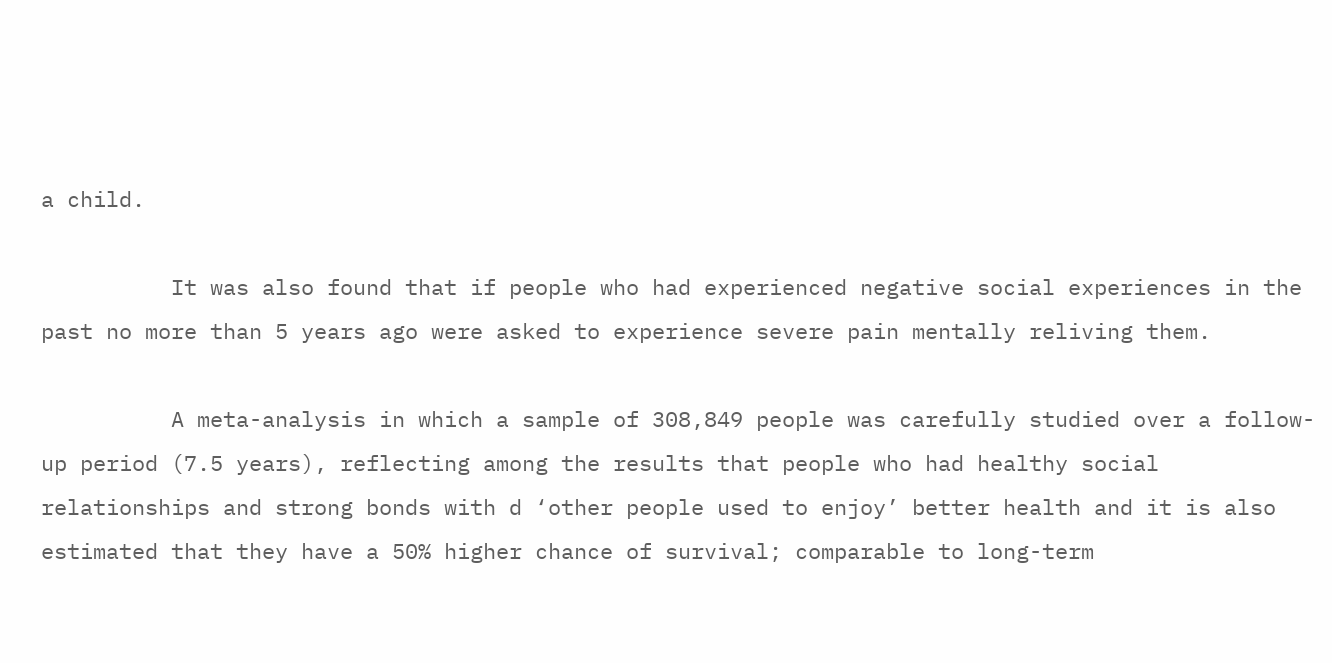a child.

          It was also found that if people who had experienced negative social experiences in the past no more than 5 years ago were asked to experience severe pain mentally reliving them.

          A meta-analysis in which a sample of 308,849 people was carefully studied over a follow-up period (7.5 years), reflecting among the results that people who had healthy social relationships and strong bonds with d ‘other people used to enjoy’ better health and it is also estimated that they have a 50% higher chance of survival; comparable to long-term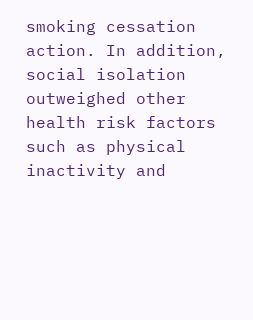smoking cessation action. In addition, social isolation outweighed other health risk factors such as physical inactivity and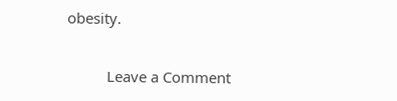obesity.

          Leave a Comment